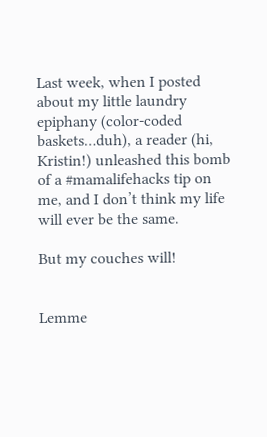Last week, when I posted about my little laundry epiphany (color-coded baskets…duh), a reader (hi, Kristin!) unleashed this bomb of a #mamalifehacks tip on me, and I don’t think my life will ever be the same.

But my couches will!


Lemme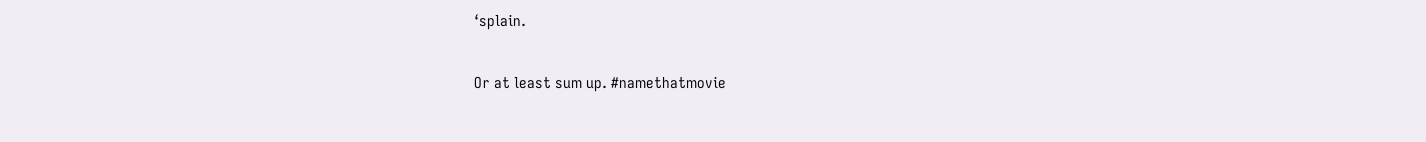‘splain.

Or at least sum up. #namethatmovie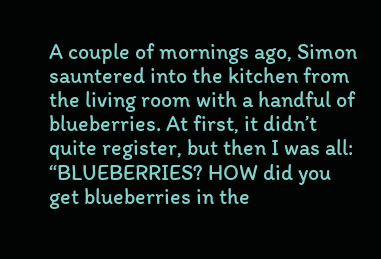A couple of mornings ago, Simon sauntered into the kitchen from the living room with a handful of blueberries. At first, it didn’t quite register, but then I was all: “BLUEBERRIES? HOW did you get blueberries in the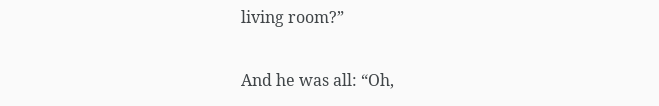living room?”

And he was all: “Oh,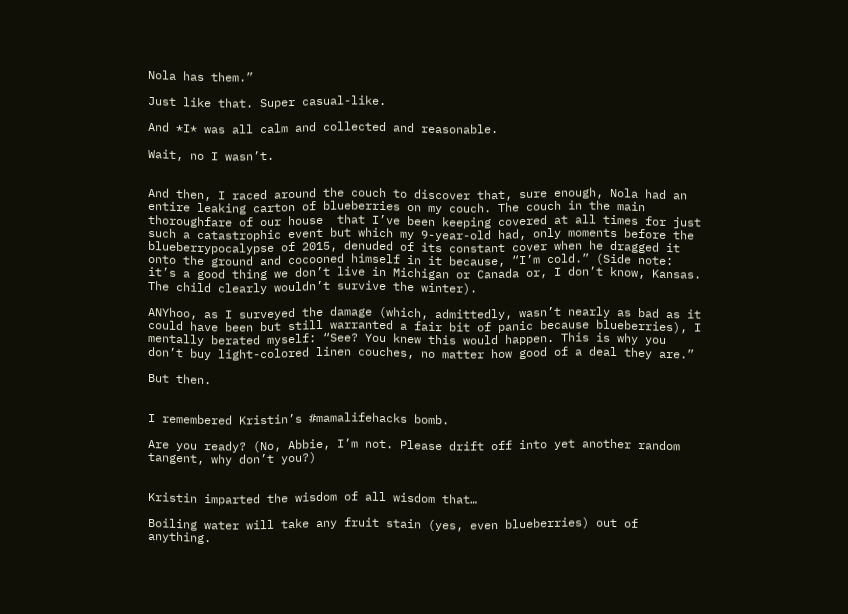Nola has them.”

Just like that. Super casual-like.

And *I* was all calm and collected and reasonable.

Wait, no I wasn’t.


And then, I raced around the couch to discover that, sure enough, Nola had an entire leaking carton of blueberries on my couch. The couch in the main thoroughfare of our house  that I’ve been keeping covered at all times for just such a catastrophic event but which my 9-year-old had, only moments before the blueberrypocalypse of 2015, denuded of its constant cover when he dragged it onto the ground and cocooned himself in it because, “I’m cold.” (Side note: it’s a good thing we don’t live in Michigan or Canada or, I don’t know, Kansas. The child clearly wouldn’t survive the winter).

ANYhoo, as I surveyed the damage (which, admittedly, wasn’t nearly as bad as it could have been but still warranted a fair bit of panic because blueberries), I mentally berated myself: “See? You knew this would happen. This is why you don’t buy light-colored linen couches, no matter how good of a deal they are.”

But then.


I remembered Kristin’s #mamalifehacks bomb.

Are you ready? (No, Abbie, I’m not. Please drift off into yet another random tangent, why don’t you?)


Kristin imparted the wisdom of all wisdom that…

Boiling water will take any fruit stain (yes, even blueberries) out of anything.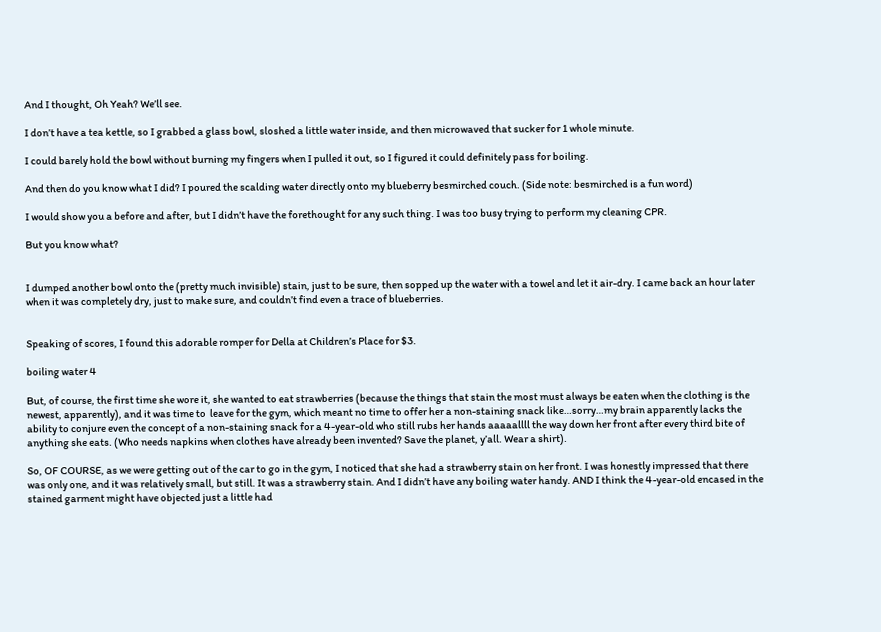And I thought, Oh Yeah? We’ll see.

I don’t have a tea kettle, so I grabbed a glass bowl, sloshed a little water inside, and then microwaved that sucker for 1 whole minute.

I could barely hold the bowl without burning my fingers when I pulled it out, so I figured it could definitely pass for boiling.

And then do you know what I did? I poured the scalding water directly onto my blueberry besmirched couch. (Side note: besmirched is a fun word)

I would show you a before and after, but I didn’t have the forethought for any such thing. I was too busy trying to perform my cleaning CPR.

But you know what?


I dumped another bowl onto the (pretty much invisible) stain, just to be sure, then sopped up the water with a towel and let it air-dry. I came back an hour later when it was completely dry, just to make sure, and couldn’t find even a trace of blueberries.


Speaking of scores, I found this adorable romper for Della at Children’s Place for $3.

boiling water 4

But, of course, the first time she wore it, she wanted to eat strawberries (because the things that stain the most must always be eaten when the clothing is the newest, apparently), and it was time to  leave for the gym, which meant no time to offer her a non-staining snack like…sorry…my brain apparently lacks the ability to conjure even the concept of a non-staining snack for a 4-year-old who still rubs her hands aaaaallll the way down her front after every third bite of anything she eats. (Who needs napkins when clothes have already been invented? Save the planet, y’all. Wear a shirt).

So, OF COURSE, as we were getting out of the car to go in the gym, I noticed that she had a strawberry stain on her front. I was honestly impressed that there was only one, and it was relatively small, but still. It was a strawberry stain. And I didn’t have any boiling water handy. AND I think the 4-year-old encased in the stained garment might have objected just a little had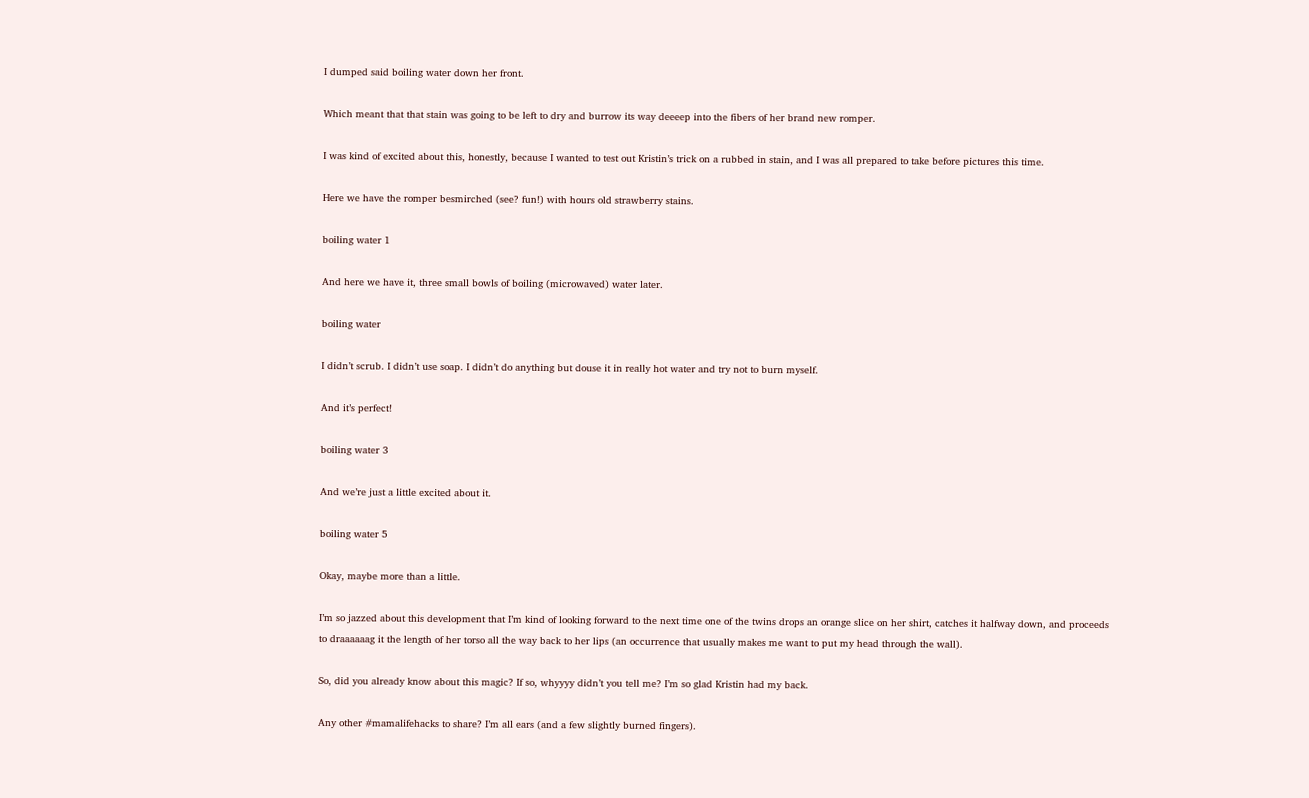I dumped said boiling water down her front.

Which meant that that stain was going to be left to dry and burrow its way deeeep into the fibers of her brand new romper.

I was kind of excited about this, honestly, because I wanted to test out Kristin’s trick on a rubbed in stain, and I was all prepared to take before pictures this time.

Here we have the romper besmirched (see? fun!) with hours old strawberry stains.

boiling water 1

And here we have it, three small bowls of boiling (microwaved) water later.

boiling water

I didn’t scrub. I didn’t use soap. I didn’t do anything but douse it in really hot water and try not to burn myself.

And it’s perfect!

boiling water 3

And we’re just a little excited about it.

boiling water 5

Okay, maybe more than a little.

I’m so jazzed about this development that I’m kind of looking forward to the next time one of the twins drops an orange slice on her shirt, catches it halfway down, and proceeds to draaaaaag it the length of her torso all the way back to her lips (an occurrence that usually makes me want to put my head through the wall).

So, did you already know about this magic? If so, whyyyy didn’t you tell me? I’m so glad Kristin had my back.

Any other #mamalifehacks to share? I’m all ears (and a few slightly burned fingers).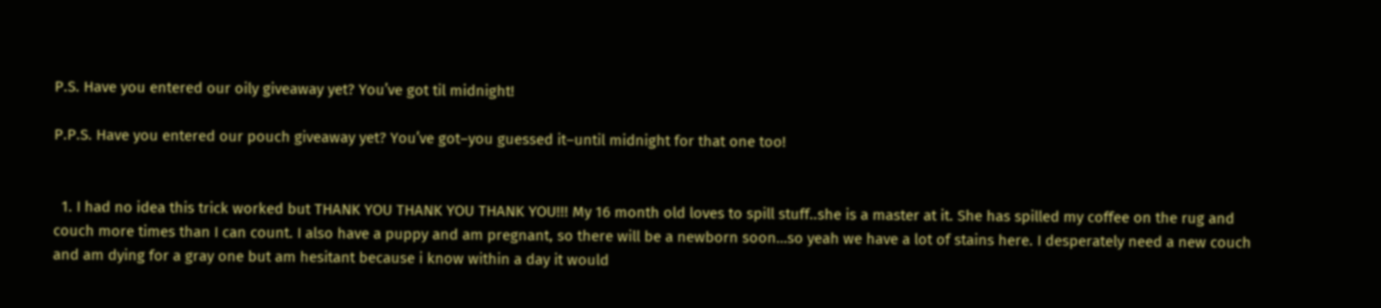P.S. Have you entered our oily giveaway yet? You’ve got til midnight!

P.P.S. Have you entered our pouch giveaway yet? You’ve got–you guessed it–until midnight for that one too!


  1. I had no idea this trick worked but THANK YOU THANK YOU THANK YOU!!! My 16 month old loves to spill stuff..she is a master at it. She has spilled my coffee on the rug and couch more times than I can count. I also have a puppy and am pregnant, so there will be a newborn soon…so yeah we have a lot of stains here. I desperately need a new couch and am dying for a gray one but am hesitant because i know within a day it would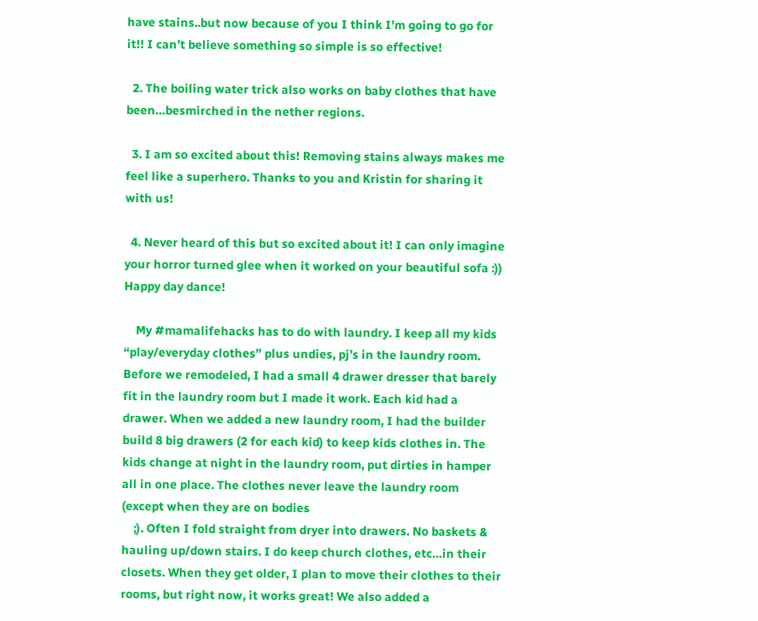have stains..but now because of you I think I’m going to go for it!! I can’t believe something so simple is so effective!

  2. The boiling water trick also works on baby clothes that have been…besmirched in the nether regions.

  3. I am so excited about this! Removing stains always makes me feel like a superhero. Thanks to you and Kristin for sharing it with us!

  4. Never heard of this but so excited about it! I can only imagine your horror turned glee when it worked on your beautiful sofa :)) Happy day dance!

    My #mamalifehacks has to do with laundry. I keep all my kids “play/everyday clothes” plus undies, pj’s in the laundry room. Before we remodeled, I had a small 4 drawer dresser that barely fit in the laundry room but I made it work. Each kid had a drawer. When we added a new laundry room, I had the builder build 8 big drawers (2 for each kid) to keep kids clothes in. The kids change at night in the laundry room, put dirties in hamper all in one place. The clothes never leave the laundry room (except when they are on bodies
    ;). Often I fold straight from dryer into drawers. No baskets & hauling up/down stairs. I do keep church clothes, etc…in their closets. When they get older, I plan to move their clothes to their rooms, but right now, it works great! We also added a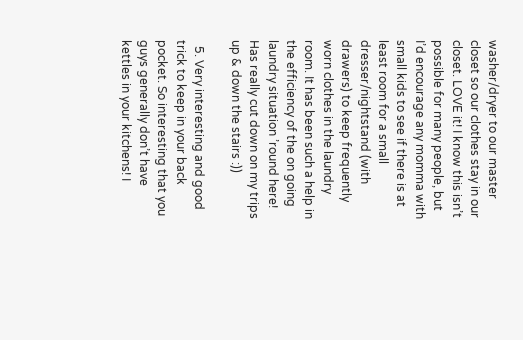washer/dryer to our master closet so our clothes stay in our closet. LOVE it! I know this isn’t possible for many people, but I’d encourage any momma with small kids to see if there is at least room for a small dresser/nightstand (with drawers) to keep frequently worn clothes in the laundry room. It has been such a help in the efficiency of the on going laundry situation ’round here! Has really cut down on my trips up & down the stairs :))

  5. Very interesting and good trick to keep in your back pocket. So interesting that you guys generally don’t have kettles in your kitchens! I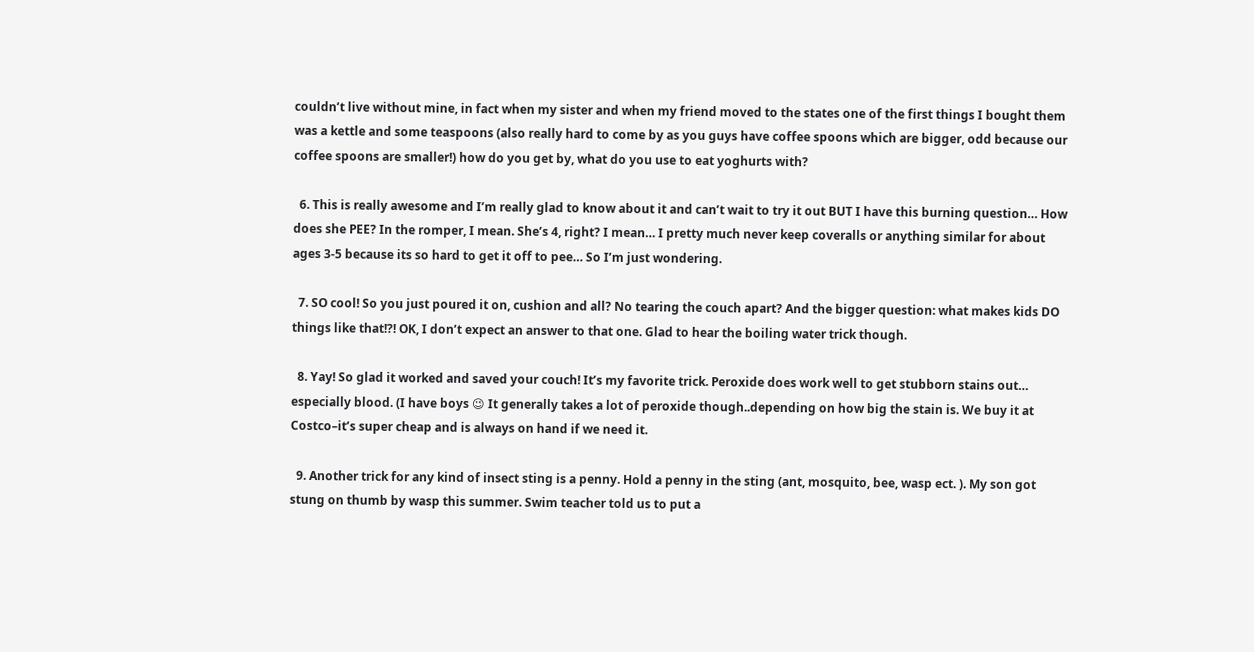couldn’t live without mine, in fact when my sister and when my friend moved to the states one of the first things I bought them was a kettle and some teaspoons (also really hard to come by as you guys have coffee spoons which are bigger, odd because our coffee spoons are smaller!) how do you get by, what do you use to eat yoghurts with?

  6. This is really awesome and I’m really glad to know about it and can’t wait to try it out BUT I have this burning question… How does she PEE? In the romper, I mean. She’s 4, right? I mean… I pretty much never keep coveralls or anything similar for about ages 3-5 because its so hard to get it off to pee… So I’m just wondering.

  7. SO cool! So you just poured it on, cushion and all? No tearing the couch apart? And the bigger question: what makes kids DO things like that!?! OK, I don’t expect an answer to that one. Glad to hear the boiling water trick though.

  8. Yay! So glad it worked and saved your couch! It’s my favorite trick. Peroxide does work well to get stubborn stains out… especially blood. (I have boys 😉 It generally takes a lot of peroxide though..depending on how big the stain is. We buy it at Costco–it’s super cheap and is always on hand if we need it.

  9. Another trick for any kind of insect sting is a penny. Hold a penny in the sting (ant, mosquito, bee, wasp ect. ). My son got stung on thumb by wasp this summer. Swim teacher told us to put a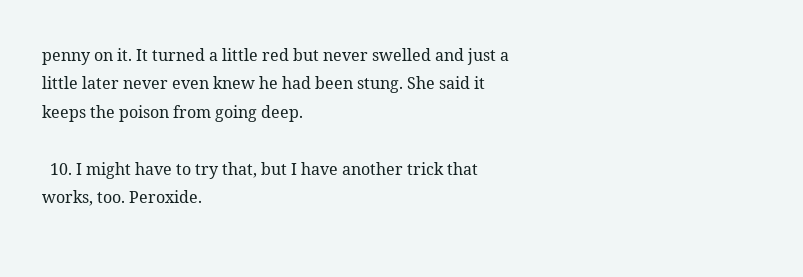penny on it. It turned a little red but never swelled and just a little later never even knew he had been stung. She said it keeps the poison from going deep.

  10. I might have to try that, but I have another trick that works, too. Peroxide.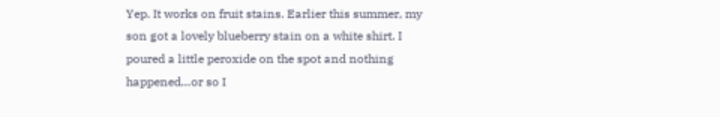Yep. It works on fruit stains. Earlier this summer, my son got a lovely blueberry stain on a white shirt. I poured a little peroxide on the spot and nothing happened…or so I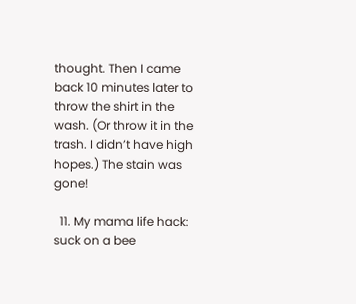thought. Then I came back 10 minutes later to throw the shirt in the wash. (Or throw it in the trash. I didn’t have high hopes.) The stain was gone!

  11. My mama life hack: suck on a bee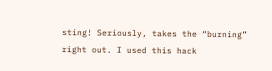sting! Seriously, takes the “burning” right out. I used this hack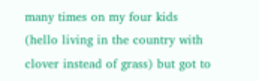many times on my four kids (hello living in the country with clover instead of grass) but got to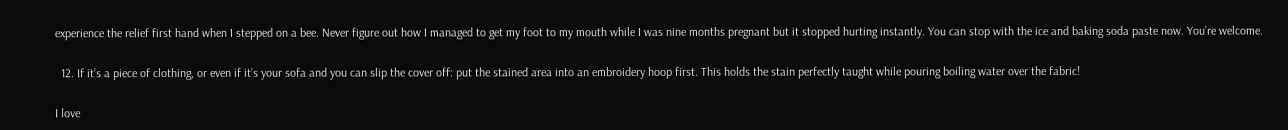experience the relief first hand when I stepped on a bee. Never figure out how I managed to get my foot to my mouth while I was nine months pregnant but it stopped hurting instantly. You can stop with the ice and baking soda paste now. You’re welcome.

  12. If it’s a piece of clothing, or even if it’s your sofa and you can slip the cover off: put the stained area into an embroidery hoop first. This holds the stain perfectly taught while pouring boiling water over the fabric!

I love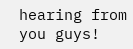hearing from you guys!